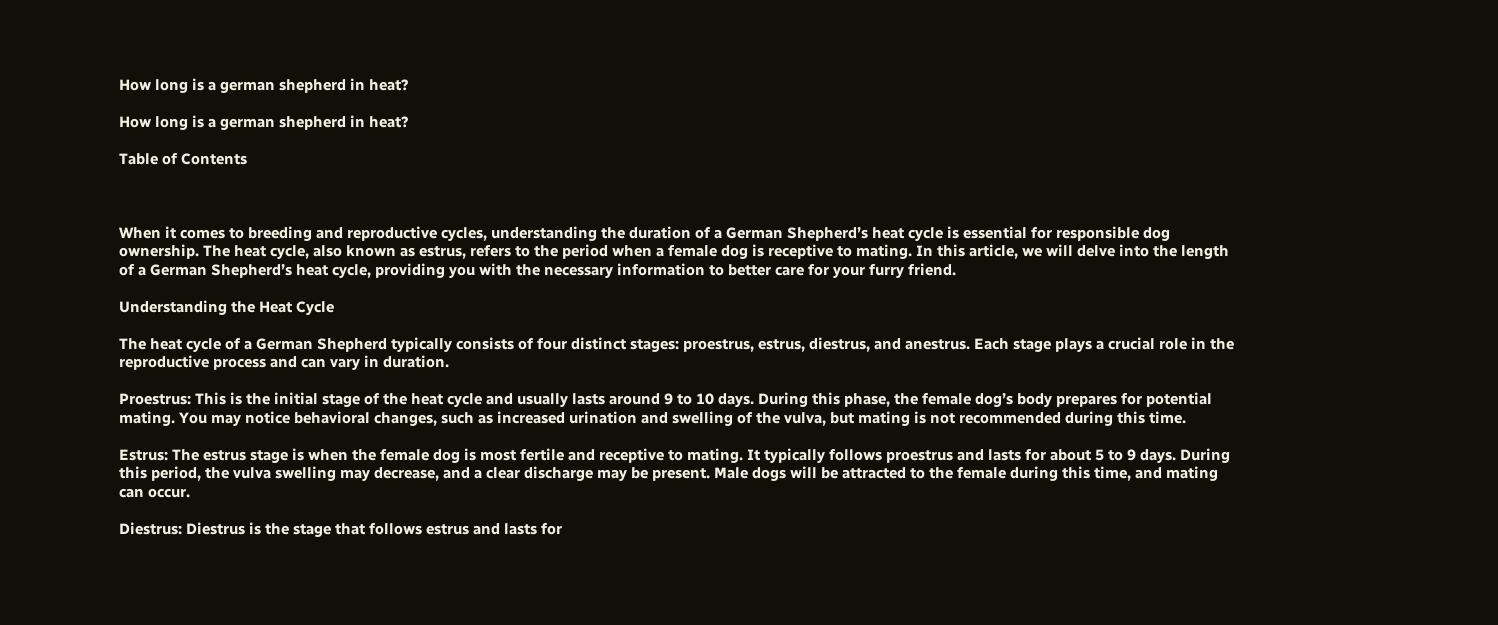How long is a german shepherd in heat?

How long is a german shepherd in heat?

Table of Contents



When it comes to breeding and reproductive cycles, understanding the duration of a German Shepherd’s heat cycle is essential for responsible dog ownership. The heat cycle, also known as estrus, refers to the period when a female dog is receptive to mating. In this article, we will delve into the length of a German Shepherd’s heat cycle, providing you with the necessary information to better care for your furry friend.

Understanding the Heat Cycle

The heat cycle of a German Shepherd typically consists of four distinct stages: proestrus, estrus, diestrus, and anestrus. Each stage plays a crucial role in the reproductive process and can vary in duration.

Proestrus: This is the initial stage of the heat cycle and usually lasts around 9 to 10 days. During this phase, the female dog’s body prepares for potential mating. You may notice behavioral changes, such as increased urination and swelling of the vulva, but mating is not recommended during this time.

Estrus: The estrus stage is when the female dog is most fertile and receptive to mating. It typically follows proestrus and lasts for about 5 to 9 days. During this period, the vulva swelling may decrease, and a clear discharge may be present. Male dogs will be attracted to the female during this time, and mating can occur.

Diestrus: Diestrus is the stage that follows estrus and lasts for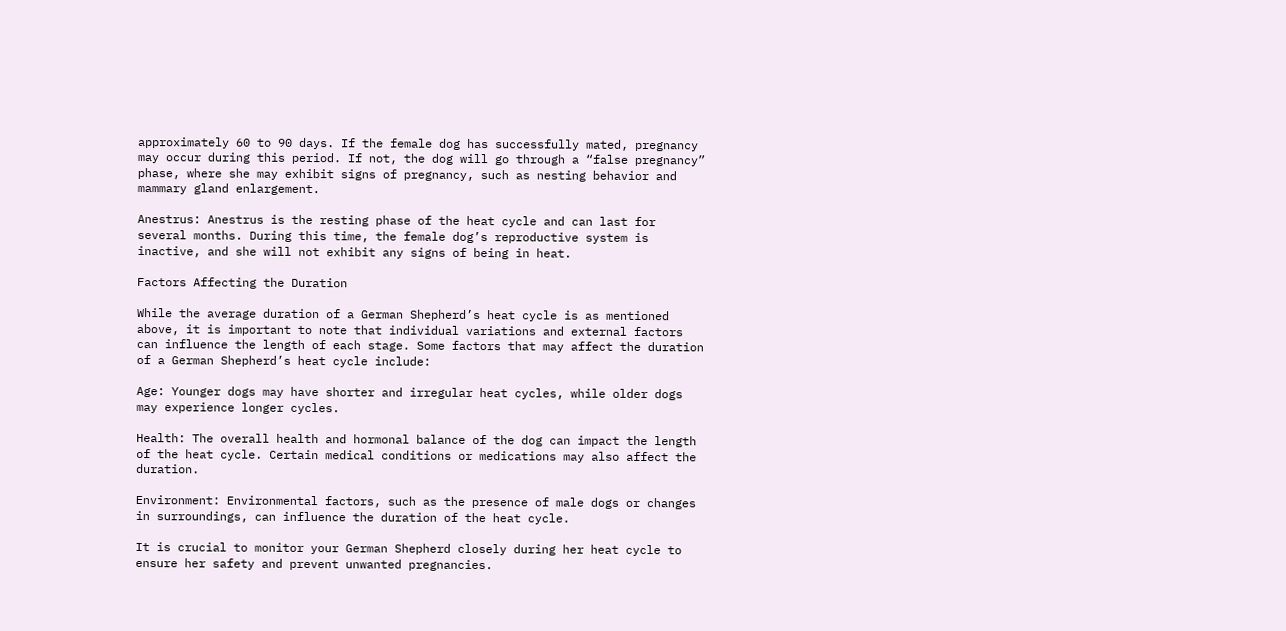approximately 60 to 90 days. If the female dog has successfully mated, pregnancy may occur during this period. If not, the dog will go through a “false pregnancy” phase, where she may exhibit signs of pregnancy, such as nesting behavior and mammary gland enlargement.

Anestrus: Anestrus is the resting phase of the heat cycle and can last for several months. During this time, the female dog’s reproductive system is inactive, and she will not exhibit any signs of being in heat.

Factors Affecting the Duration

While the average duration of a German Shepherd’s heat cycle is as mentioned above, it is important to note that individual variations and external factors can influence the length of each stage. Some factors that may affect the duration of a German Shepherd’s heat cycle include:

Age: Younger dogs may have shorter and irregular heat cycles, while older dogs may experience longer cycles.

Health: The overall health and hormonal balance of the dog can impact the length of the heat cycle. Certain medical conditions or medications may also affect the duration.

Environment: Environmental factors, such as the presence of male dogs or changes in surroundings, can influence the duration of the heat cycle.

It is crucial to monitor your German Shepherd closely during her heat cycle to ensure her safety and prevent unwanted pregnancies.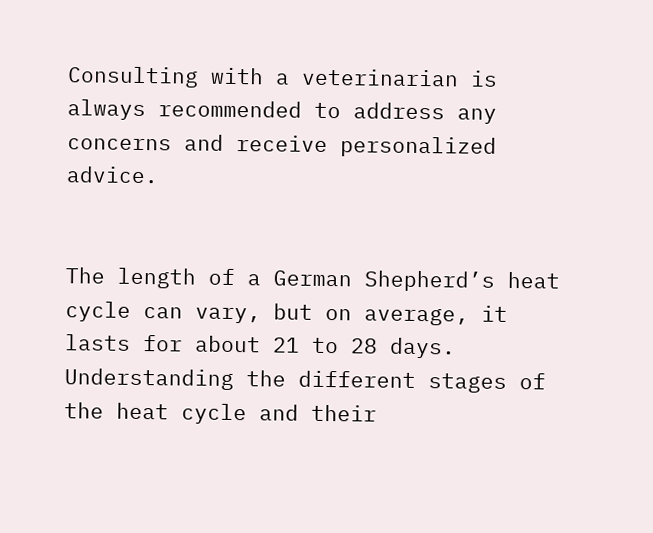Consulting with a veterinarian is always recommended to address any concerns and receive personalized advice.


The length of a German Shepherd’s heat cycle can vary, but on average, it lasts for about 21 to 28 days. Understanding the different stages of the heat cycle and their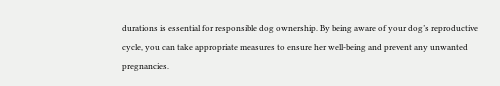durations is essential for responsible dog ownership. By being aware of your dog’s reproductive cycle, you can take appropriate measures to ensure her well-being and prevent any unwanted pregnancies.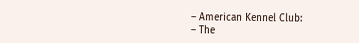– American Kennel Club:
– The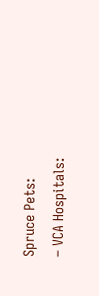Spruce Pets:
– VCA Hospitals: